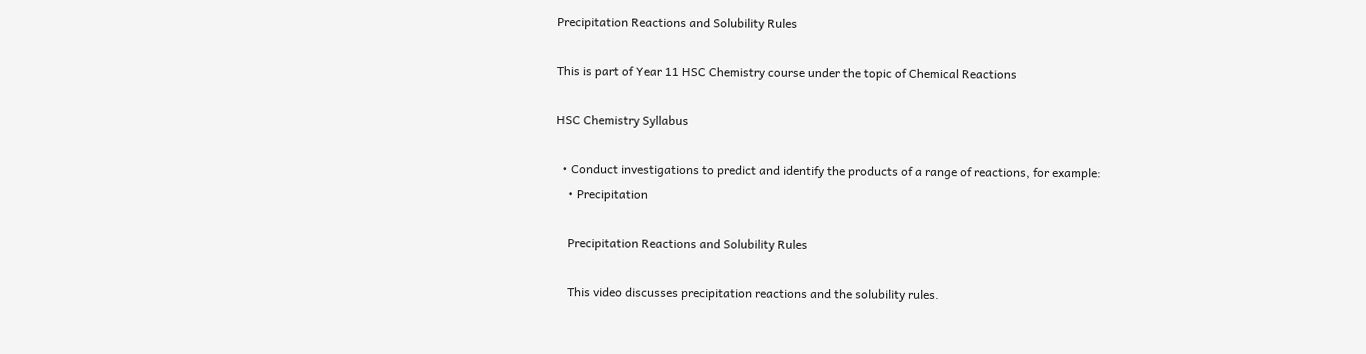Precipitation Reactions and Solubility Rules

This is part of Year 11 HSC Chemistry course under the topic of Chemical Reactions

HSC Chemistry Syllabus

  • Conduct investigations to predict and identify the products of a range of reactions, for example:
    • Precipitation

    Precipitation Reactions and Solubility Rules

    This video discusses precipitation reactions and the solubility rules.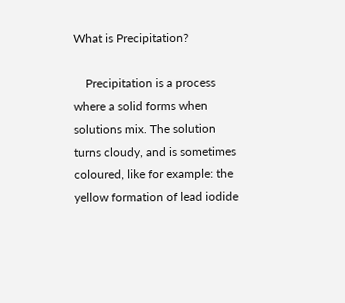What is Precipitation?

    Precipitation is a process where a solid forms when solutions mix. The solution turns cloudy, and is sometimes coloured, like for example: the yellow formation of lead iodide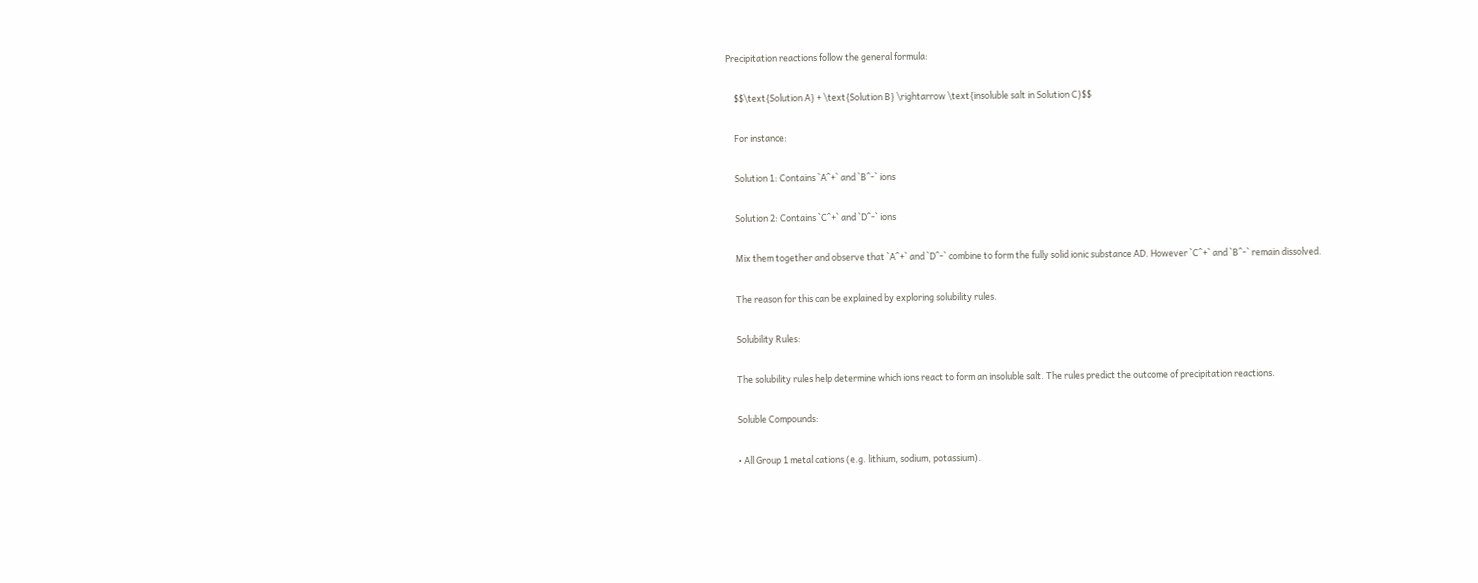Precipitation reactions follow the general formula:

    $$\text{Solution A} + \text{Solution B} \rightarrow \text{insoluble salt in Solution C}$$

    For instance:

    Solution 1: Contains `A^+` and `B^-` ions

    Solution 2: Contains `C^+` and `D^-` ions

    Mix them together and observe that `A^+` and `D^-` combine to form the fully solid ionic substance AD. However `C^+` and `B^-` remain dissolved.

    The reason for this can be explained by exploring solubility rules.

    Solubility Rules:

    The solubility rules help determine which ions react to form an insoluble salt. The rules predict the outcome of precipitation reactions.

    Soluble Compounds:

    • All Group 1 metal cations (e.g. lithium, sodium, potassium).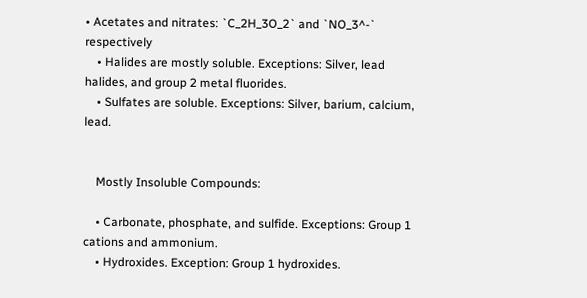• Acetates and nitrates: `C_2H_3O_2` and `NO_3^-` respectively
    • Halides are mostly soluble. Exceptions: Silver, lead halides, and group 2 metal fluorides.
    • Sulfates are soluble. Exceptions: Silver, barium, calcium, lead.


    Mostly Insoluble Compounds:

    • Carbonate, phosphate, and sulfide. Exceptions: Group 1 cations and ammonium.
    • Hydroxides. Exception: Group 1 hydroxides.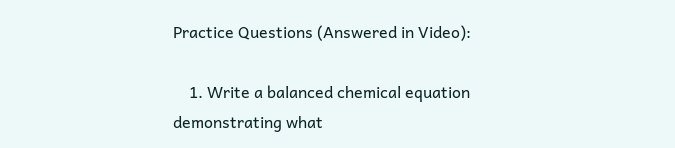Practice Questions (Answered in Video):

    1. Write a balanced chemical equation demonstrating what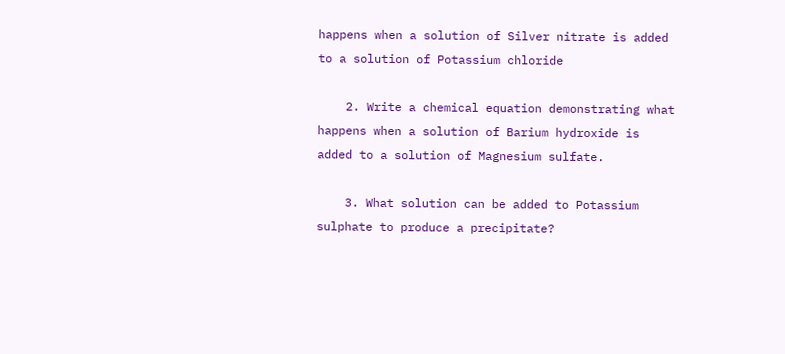happens when a solution of Silver nitrate is added to a solution of Potassium chloride

    2. Write a chemical equation demonstrating what happens when a solution of Barium hydroxide is added to a solution of Magnesium sulfate.

    3. What solution can be added to Potassium sulphate to produce a precipitate?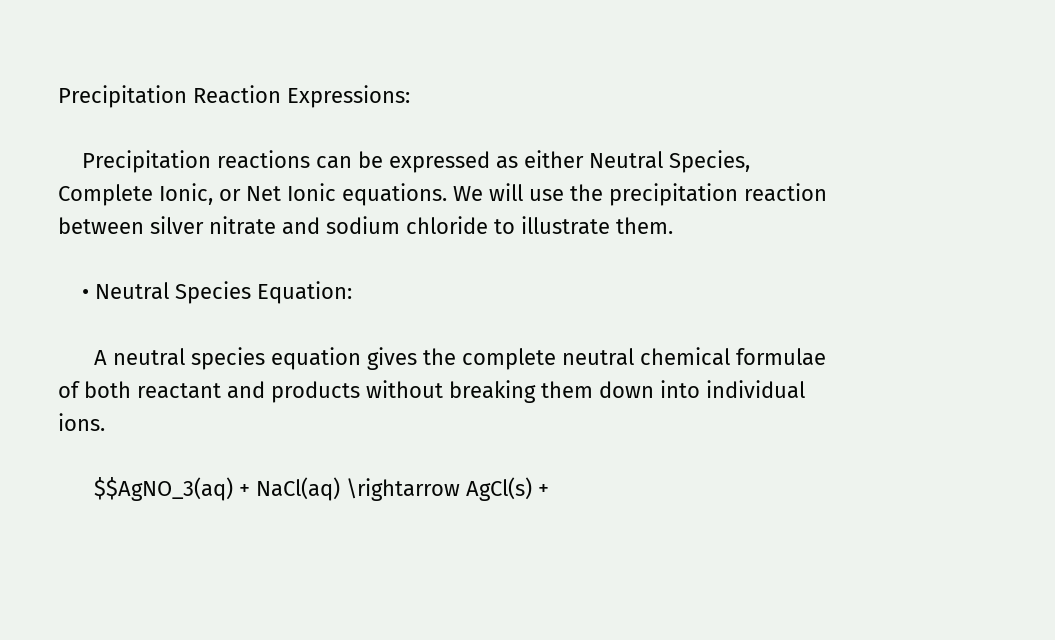Precipitation Reaction Expressions:

    Precipitation reactions can be expressed as either Neutral Species, Complete Ionic, or Net Ionic equations. We will use the precipitation reaction between silver nitrate and sodium chloride to illustrate them.

    • Neutral Species Equation:

      A neutral species equation gives the complete neutral chemical formulae of both reactant and products without breaking them down into individual ions.

      $$AgNO_3(aq) + NaCl(aq) \rightarrow AgCl(s) +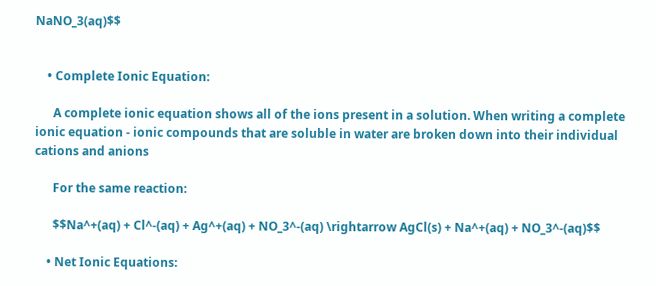NaNO_3(aq)$$


    • Complete Ionic Equation:

      A complete ionic equation shows all of the ions present in a solution. When writing a complete ionic equation - ionic compounds that are soluble in water are broken down into their individual cations and anions

      For the same reaction:

      $$Na^+(aq) + Cl^-(aq) + Ag^+(aq) + NO_3^-(aq) \rightarrow AgCl(s) + Na^+(aq) + NO_3^-(aq)$$

    • Net Ionic Equations: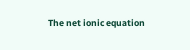The net ionic equation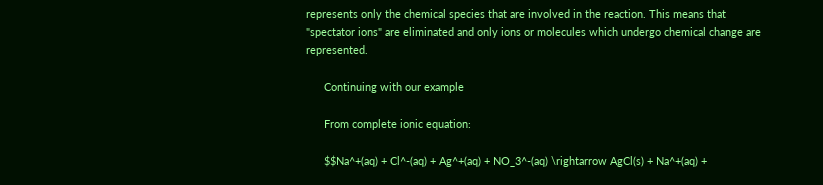represents only the chemical species that are involved in the reaction. This means that "spectator ions" are eliminated and only ions or molecules which undergo chemical change are represented.

      Continuing with our example

      From complete ionic equation:

      $$Na^+(aq) + Cl^-(aq) + Ag^+(aq) + NO_3^-(aq) \rightarrow AgCl(s) + Na^+(aq) +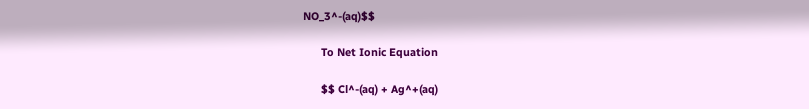NO_3^-(aq)$$

      To Net Ionic Equation

      $$ Cl^-(aq) + Ag^+(aq)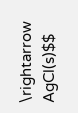\rightarrow AgCl(s)$$